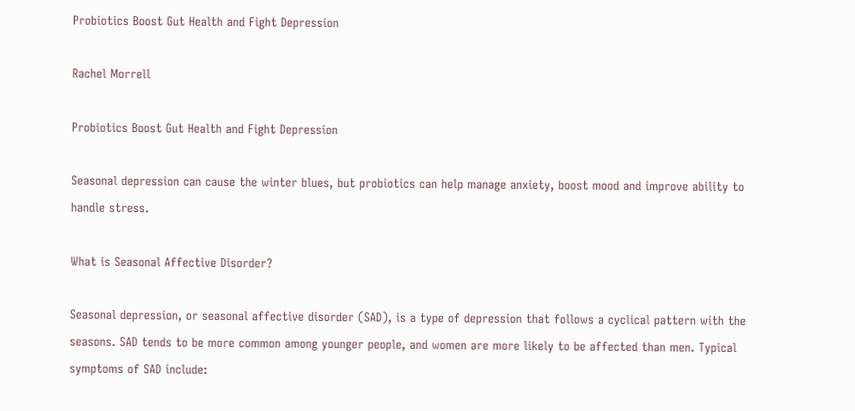Probiotics Boost Gut Health and Fight Depression

Rachel Morrell

Probiotics Boost Gut Health and Fight Depression

Seasonal depression can cause the winter blues, but probiotics can help manage anxiety, boost mood and improve ability to handle stress.

What is Seasonal Affective Disorder?

Seasonal depression, or seasonal affective disorder (SAD), is a type of depression that follows a cyclical pattern with the seasons. SAD tends to be more common among younger people, and women are more likely to be affected than men. Typical symptoms of SAD include: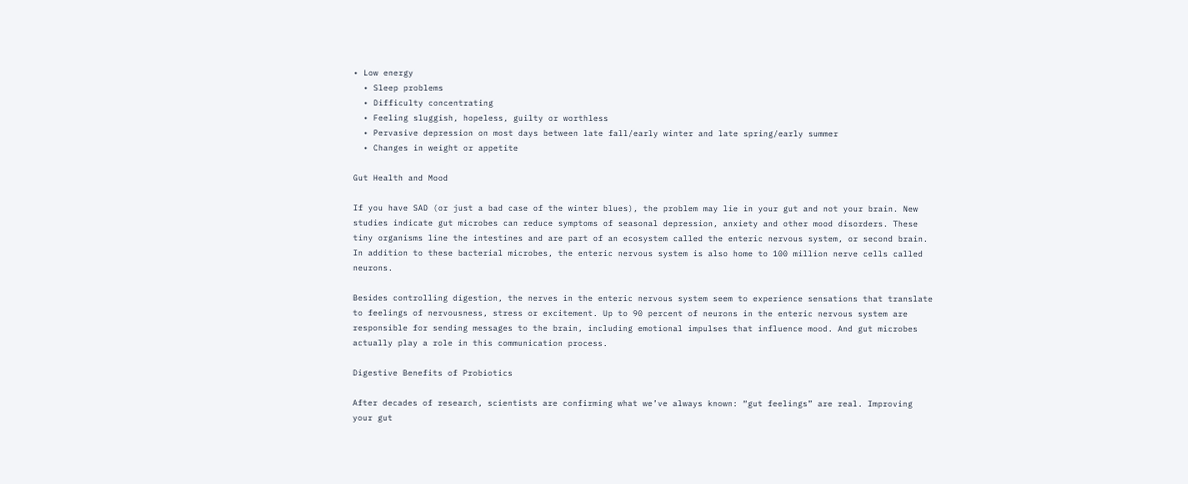• Low energy
  • Sleep problems
  • Difficulty concentrating
  • Feeling sluggish, hopeless, guilty or worthless
  • Pervasive depression on most days between late fall/early winter and late spring/early summer
  • Changes in weight or appetite

Gut Health and Mood

If you have SAD (or just a bad case of the winter blues), the problem may lie in your gut and not your brain. New studies indicate gut microbes can reduce symptoms of seasonal depression, anxiety and other mood disorders. These tiny organisms line the intestines and are part of an ecosystem called the enteric nervous system, or second brain. In addition to these bacterial microbes, the enteric nervous system is also home to 100 million nerve cells called neurons.

Besides controlling digestion, the nerves in the enteric nervous system seem to experience sensations that translate to feelings of nervousness, stress or excitement. Up to 90 percent of neurons in the enteric nervous system are responsible for sending messages to the brain, including emotional impulses that influence mood. And gut microbes actually play a role in this communication process.

Digestive Benefits of Probiotics

After decades of research, scientists are confirming what we’ve always known: “gut feelings” are real. Improving your gut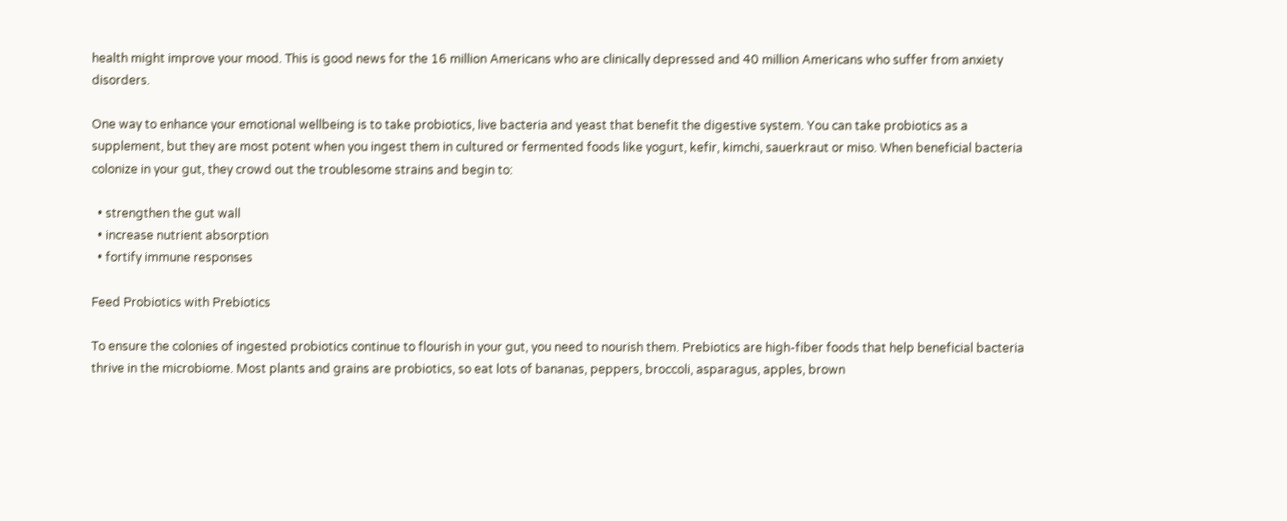health might improve your mood. This is good news for the 16 million Americans who are clinically depressed and 40 million Americans who suffer from anxiety disorders.

One way to enhance your emotional wellbeing is to take probiotics, live bacteria and yeast that benefit the digestive system. You can take probiotics as a supplement, but they are most potent when you ingest them in cultured or fermented foods like yogurt, kefir, kimchi, sauerkraut or miso. When beneficial bacteria colonize in your gut, they crowd out the troublesome strains and begin to:

  • strengthen the gut wall
  • increase nutrient absorption
  • fortify immune responses

Feed Probiotics with Prebiotics

To ensure the colonies of ingested probiotics continue to flourish in your gut, you need to nourish them. Prebiotics are high-fiber foods that help beneficial bacteria thrive in the microbiome. Most plants and grains are probiotics, so eat lots of bananas, peppers, broccoli, asparagus, apples, brown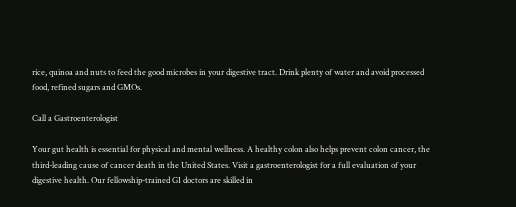rice, quinoa and nuts to feed the good microbes in your digestive tract. Drink plenty of water and avoid processed food, refined sugars and GMOs.

Call a Gastroenterologist

Your gut health is essential for physical and mental wellness. A healthy colon also helps prevent colon cancer, the third-leading cause of cancer death in the United States. Visit a gastroenterologist for a full evaluation of your digestive health. Our fellowship-trained GI doctors are skilled in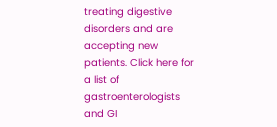treating digestive disorders and are accepting new patients. Click here for a list of gastroenterologists and GI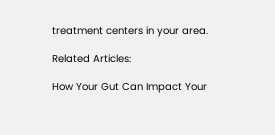treatment centers in your area.

Related Articles:

How Your Gut Can Impact Your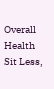Overall Health
Sit Less,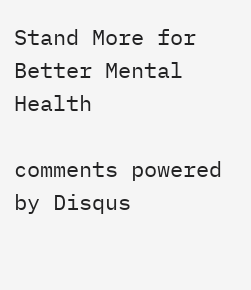Stand More for Better Mental Health

comments powered by Disqus